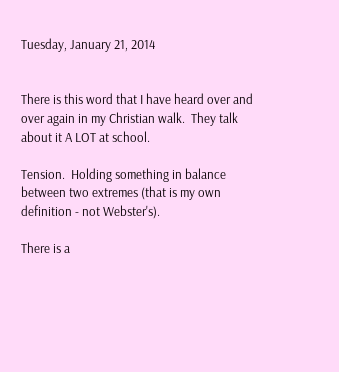Tuesday, January 21, 2014


There is this word that I have heard over and over again in my Christian walk.  They talk about it A LOT at school.

Tension.  Holding something in balance between two extremes (that is my own definition - not Webster's).

There is a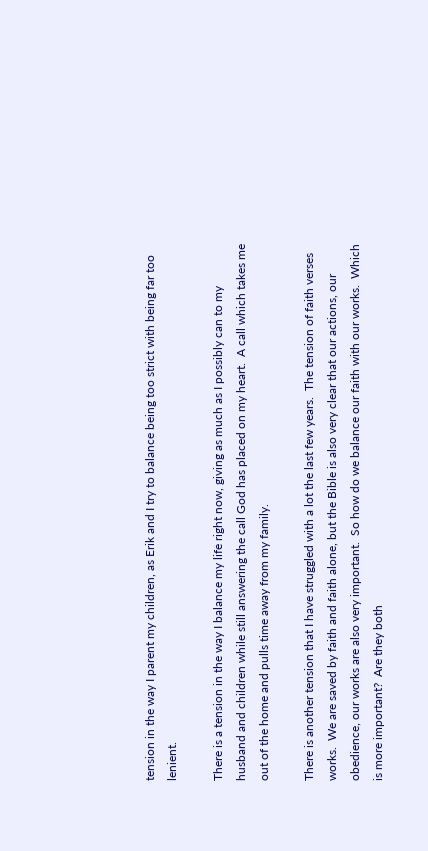tension in the way I parent my children, as Erik and I try to balance being too strict with being far too lenient.

There is a tension in the way I balance my life right now, giving as much as I possibly can to my husband and children while still answering the call God has placed on my heart.  A call which takes me out of the home and pulls time away from my family.

There is another tension that I have struggled with a lot the last few years.  The tension of faith verses works.  We are saved by faith and faith alone, but the Bible is also very clear that our actions, our obedience, our works are also very important.  So how do we balance our faith with our works.  Which is more important?  Are they both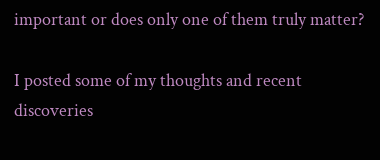important or does only one of them truly matter?

I posted some of my thoughts and recent discoveries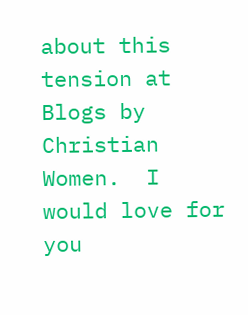about this tension at Blogs by Christian Women.  I would love for you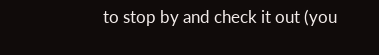to stop by and check it out (you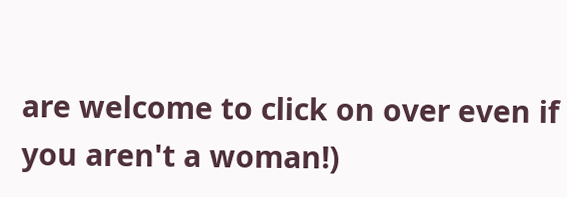are welcome to click on over even if you aren't a woman!)